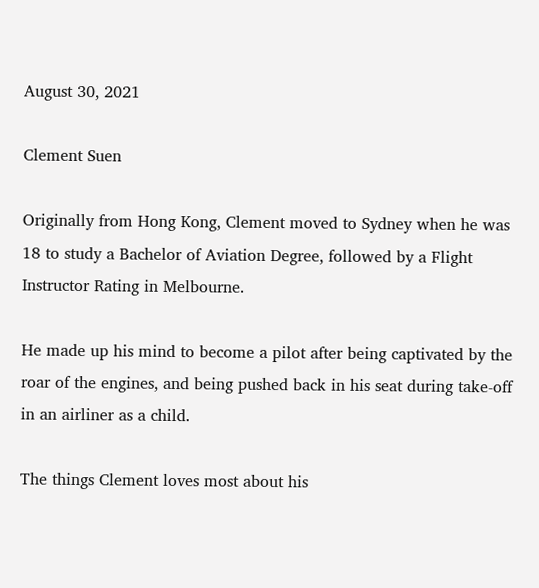August 30, 2021

Clement Suen

Originally from Hong Kong, Clement moved to Sydney when he was 18 to study a Bachelor of Aviation Degree, followed by a Flight Instructor Rating in Melbourne.

He made up his mind to become a pilot after being captivated by the roar of the engines, and being pushed back in his seat during take-off in an airliner as a child.

The things Clement loves most about his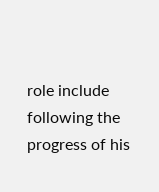role include following the progress of his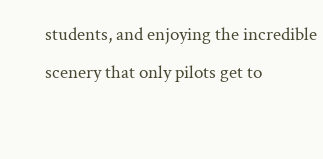students, and enjoying the incredible scenery that only pilots get to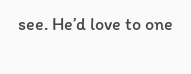see. He’d love to one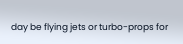day be flying jets or turbo-props for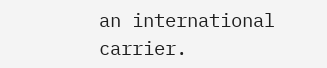an international carrier.